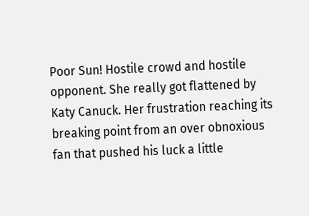Poor Sun! Hostile crowd and hostile opponent. She really got flattened by Katy Canuck. Her frustration reaching its breaking point from an over obnoxious fan that pushed his luck a little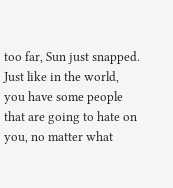too far, Sun just snapped. Just like in the world, you have some people that are going to hate on you, no matter what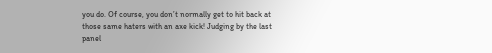you do. Of course, you don’t normally get to hit back at those same haters with an axe kick! Judging by the last panel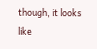though, it looks like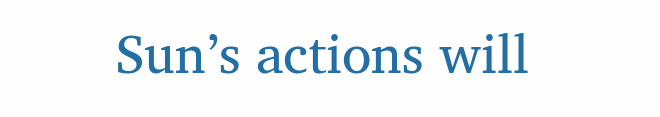Sun’s actions will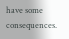have some consequences.